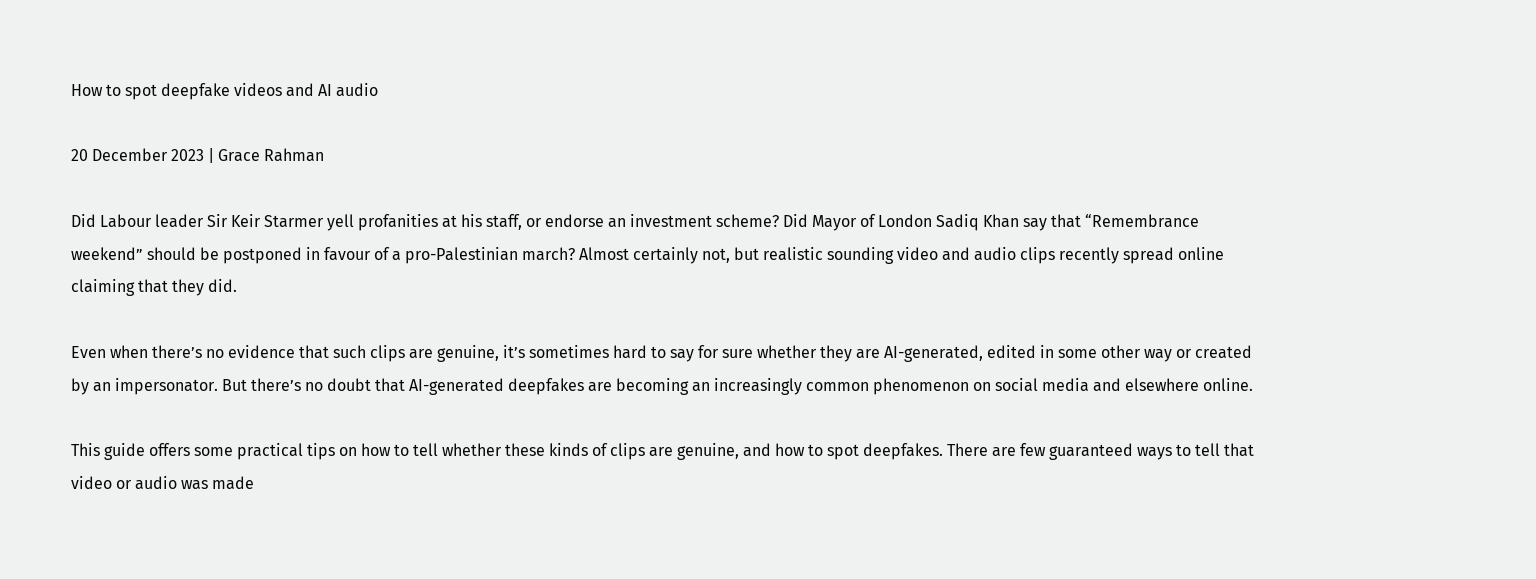How to spot deepfake videos and AI audio

20 December 2023 | Grace Rahman

Did Labour leader Sir Keir Starmer yell profanities at his staff, or endorse an investment scheme? Did Mayor of London Sadiq Khan say that “Remembrance weekend” should be postponed in favour of a pro-Palestinian march? Almost certainly not, but realistic sounding video and audio clips recently spread online claiming that they did.

Even when there’s no evidence that such clips are genuine, it’s sometimes hard to say for sure whether they are AI-generated, edited in some other way or created by an impersonator. But there’s no doubt that AI-generated deepfakes are becoming an increasingly common phenomenon on social media and elsewhere online.

This guide offers some practical tips on how to tell whether these kinds of clips are genuine, and how to spot deepfakes. There are few guaranteed ways to tell that video or audio was made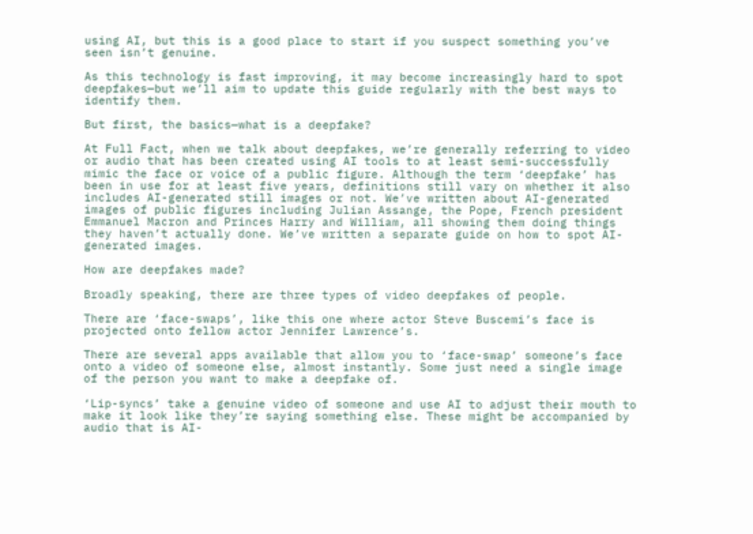using AI, but this is a good place to start if you suspect something you’ve seen isn’t genuine.

As this technology is fast improving, it may become increasingly hard to spot deepfakes—but we’ll aim to update this guide regularly with the best ways to identify them.

But first, the basics—what is a deepfake?

At Full Fact, when we talk about deepfakes, we’re generally referring to video or audio that has been created using AI tools to at least semi-successfully mimic the face or voice of a public figure. Although the term ‘deepfake’ has been in use for at least five years, definitions still vary on whether it also includes AI-generated still images or not. We’ve written about AI-generated images of public figures including Julian Assange, the Pope, French president Emmanuel Macron and Princes Harry and William, all showing them doing things they haven’t actually done. We’ve written a separate guide on how to spot AI-generated images.

How are deepfakes made?

Broadly speaking, there are three types of video deepfakes of people.

There are ‘face-swaps’, like this one where actor Steve Buscemi’s face is projected onto fellow actor Jennifer Lawrence’s.

There are several apps available that allow you to ‘face-swap’ someone’s face onto a video of someone else, almost instantly. Some just need a single image of the person you want to make a deepfake of.

‘Lip-syncs’ take a genuine video of someone and use AI to adjust their mouth to make it look like they’re saying something else. These might be accompanied by audio that is AI-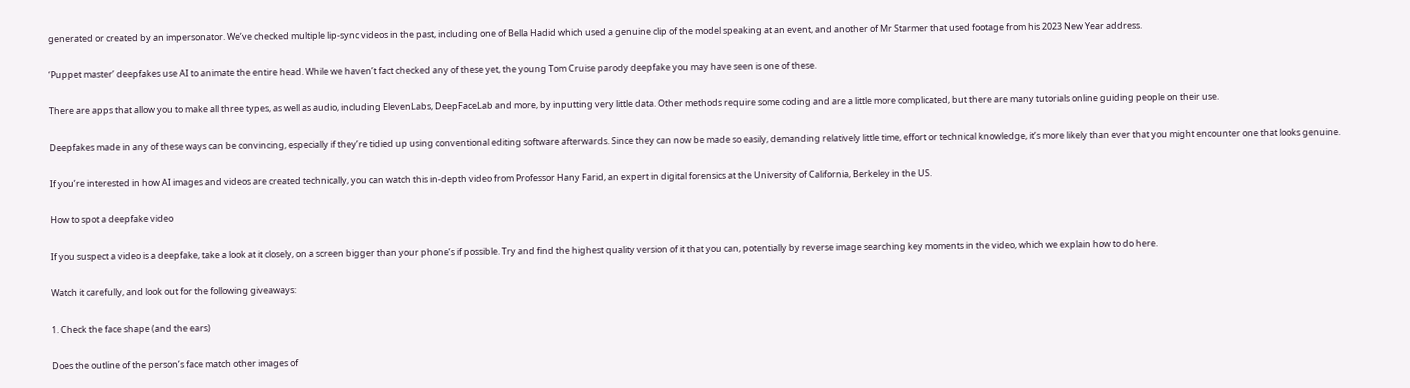generated or created by an impersonator. We’ve checked multiple lip-sync videos in the past, including one of Bella Hadid which used a genuine clip of the model speaking at an event, and another of Mr Starmer that used footage from his 2023 New Year address.

‘Puppet master’ deepfakes use AI to animate the entire head. While we haven’t fact checked any of these yet, the young Tom Cruise parody deepfake you may have seen is one of these.

There are apps that allow you to make all three types, as well as audio, including ElevenLabs, DeepFaceLab and more, by inputting very little data. Other methods require some coding and are a little more complicated, but there are many tutorials online guiding people on their use.

Deepfakes made in any of these ways can be convincing, especially if they’re tidied up using conventional editing software afterwards. Since they can now be made so easily, demanding relatively little time, effort or technical knowledge, it’s more likely than ever that you might encounter one that looks genuine.

If you’re interested in how AI images and videos are created technically, you can watch this in-depth video from Professor Hany Farid, an expert in digital forensics at the University of California, Berkeley in the US.

How to spot a deepfake video

If you suspect a video is a deepfake, take a look at it closely, on a screen bigger than your phone’s if possible. Try and find the highest quality version of it that you can, potentially by reverse image searching key moments in the video, which we explain how to do here.

Watch it carefully, and look out for the following giveaways:

1. Check the face shape (and the ears)

Does the outline of the person’s face match other images of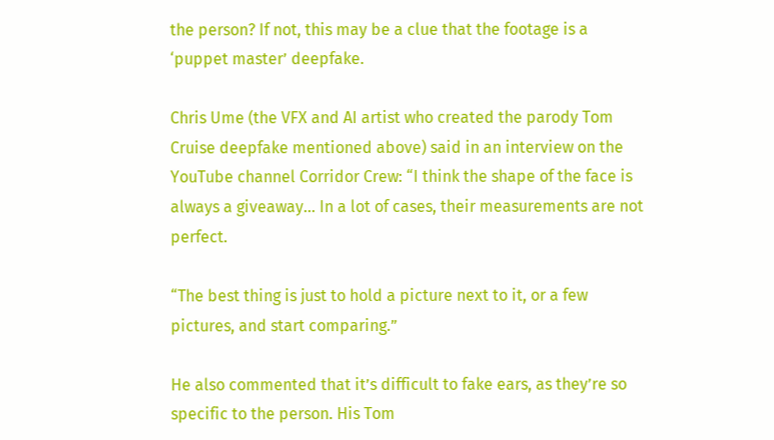the person? If not, this may be a clue that the footage is a ‘puppet master’ deepfake.

Chris Ume (the VFX and AI artist who created the parody Tom Cruise deepfake mentioned above) said in an interview on the YouTube channel Corridor Crew: “I think the shape of the face is always a giveaway... In a lot of cases, their measurements are not perfect.

“The best thing is just to hold a picture next to it, or a few pictures, and start comparing.”

He also commented that it’s difficult to fake ears, as they’re so specific to the person. His Tom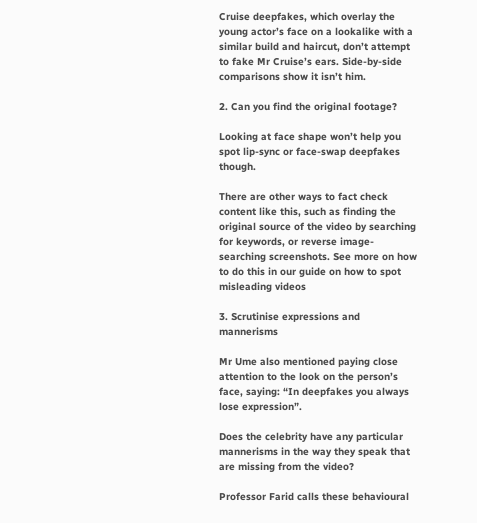Cruise deepfakes, which overlay the young actor’s face on a lookalike with a similar build and haircut, don’t attempt to fake Mr Cruise’s ears. Side-by-side comparisons show it isn’t him.

2. Can you find the original footage?

Looking at face shape won’t help you spot lip-sync or face-swap deepfakes though.

There are other ways to fact check content like this, such as finding the original source of the video by searching for keywords, or reverse image-searching screenshots. See more on how to do this in our guide on how to spot misleading videos

3. Scrutinise expressions and mannerisms

Mr Ume also mentioned paying close attention to the look on the person’s face, saying: “In deepfakes you always lose expression”.

Does the celebrity have any particular mannerisms in the way they speak that are missing from the video?

Professor Farid calls these behavioural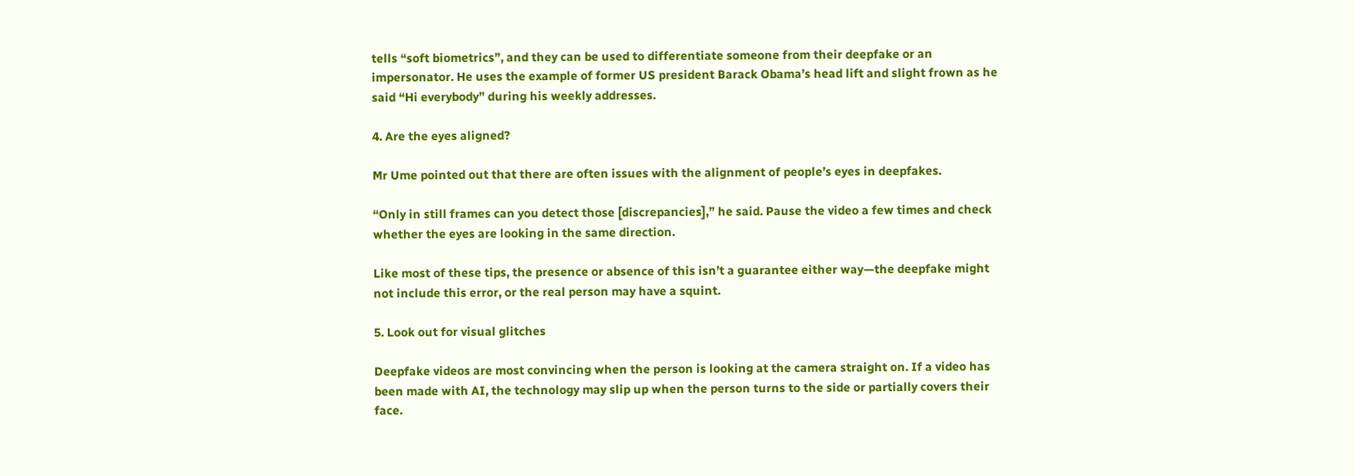tells “soft biometrics”, and they can be used to differentiate someone from their deepfake or an impersonator. He uses the example of former US president Barack Obama’s head lift and slight frown as he said “Hi everybody” during his weekly addresses.

4. Are the eyes aligned?

Mr Ume pointed out that there are often issues with the alignment of people’s eyes in deepfakes.

“Only in still frames can you detect those [discrepancies],” he said. Pause the video a few times and check whether the eyes are looking in the same direction.

Like most of these tips, the presence or absence of this isn’t a guarantee either way—the deepfake might not include this error, or the real person may have a squint.

5. Look out for visual glitches

Deepfake videos are most convincing when the person is looking at the camera straight on. If a video has been made with AI, the technology may slip up when the person turns to the side or partially covers their face.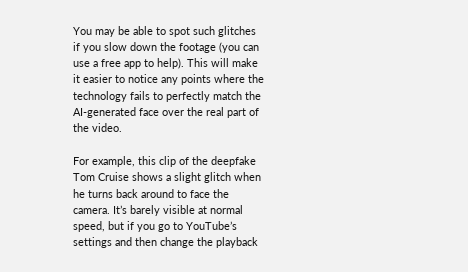You may be able to spot such glitches if you slow down the footage (you can use a free app to help). This will make it easier to notice any points where the technology fails to perfectly match the AI-generated face over the real part of the video.

For example, this clip of the deepfake Tom Cruise shows a slight glitch when he turns back around to face the camera. It’s barely visible at normal speed, but if you go to YouTube’s settings and then change the playback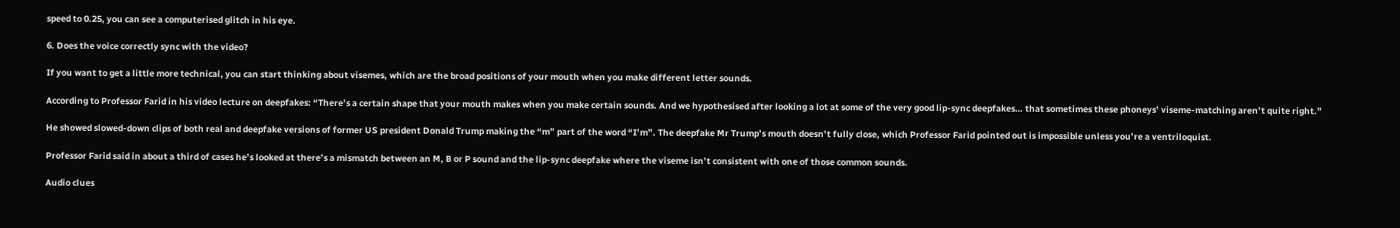speed to 0.25, you can see a computerised glitch in his eye.

6. Does the voice correctly sync with the video?

If you want to get a little more technical, you can start thinking about visemes, which are the broad positions of your mouth when you make different letter sounds.

According to Professor Farid in his video lecture on deepfakes: “There’s a certain shape that your mouth makes when you make certain sounds. And we hypothesised after looking a lot at some of the very good lip-sync deepfakes… that sometimes these phoneys’ viseme-matching aren’t quite right.”

He showed slowed-down clips of both real and deepfake versions of former US president Donald Trump making the “m” part of the word “I’m”. The deepfake Mr Trump’s mouth doesn’t fully close, which Professor Farid pointed out is impossible unless you’re a ventriloquist.

Professor Farid said in about a third of cases he’s looked at there’s a mismatch between an M, B or P sound and the lip-sync deepfake where the viseme isn’t consistent with one of those common sounds.

Audio clues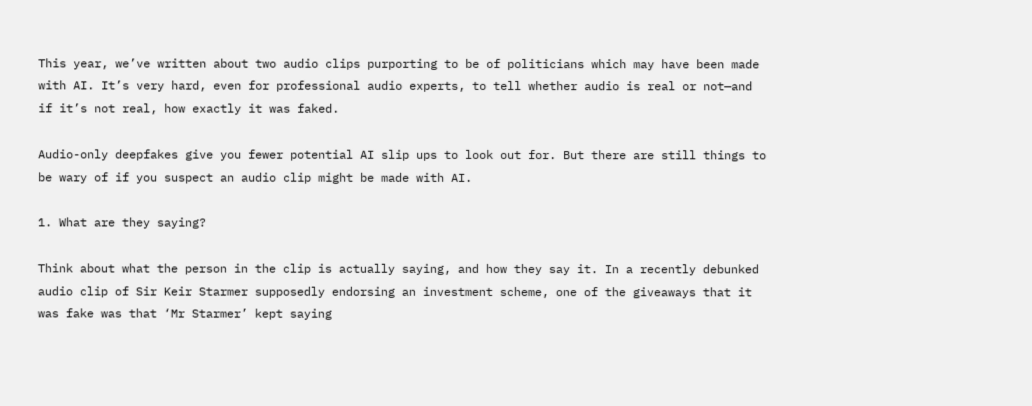This year, we’ve written about two audio clips purporting to be of politicians which may have been made with AI. It’s very hard, even for professional audio experts, to tell whether audio is real or not—and if it’s not real, how exactly it was faked.

Audio-only deepfakes give you fewer potential AI slip ups to look out for. But there are still things to be wary of if you suspect an audio clip might be made with AI.

1. What are they saying?

Think about what the person in the clip is actually saying, and how they say it. In a recently debunked audio clip of Sir Keir Starmer supposedly endorsing an investment scheme, one of the giveaways that it was fake was that ‘Mr Starmer’ kept saying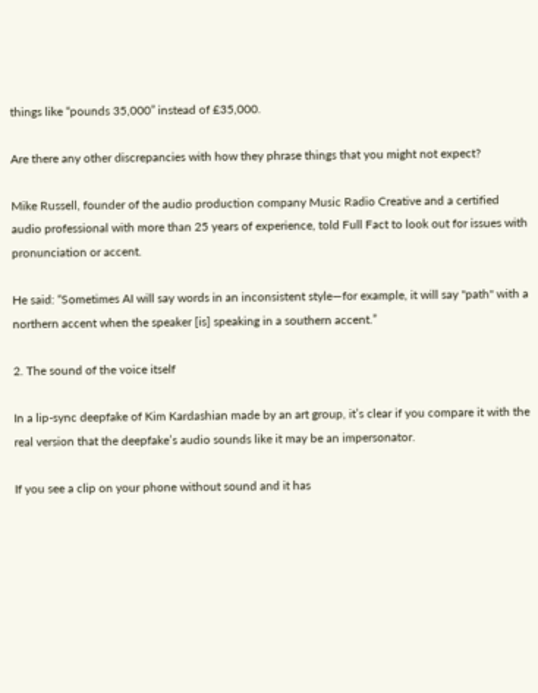things like “pounds 35,000” instead of £35,000.

Are there any other discrepancies with how they phrase things that you might not expect?

Mike Russell, founder of the audio production company Music Radio Creative and a certified audio professional with more than 25 years of experience, told Full Fact to look out for issues with pronunciation or accent.

He said: “Sometimes AI will say words in an inconsistent style—for example, it will say "path" with a northern accent when the speaker [is] speaking in a southern accent.”

2. The sound of the voice itself

In a lip-sync deepfake of Kim Kardashian made by an art group, it’s clear if you compare it with the real version that the deepfake’s audio sounds like it may be an impersonator.

If you see a clip on your phone without sound and it has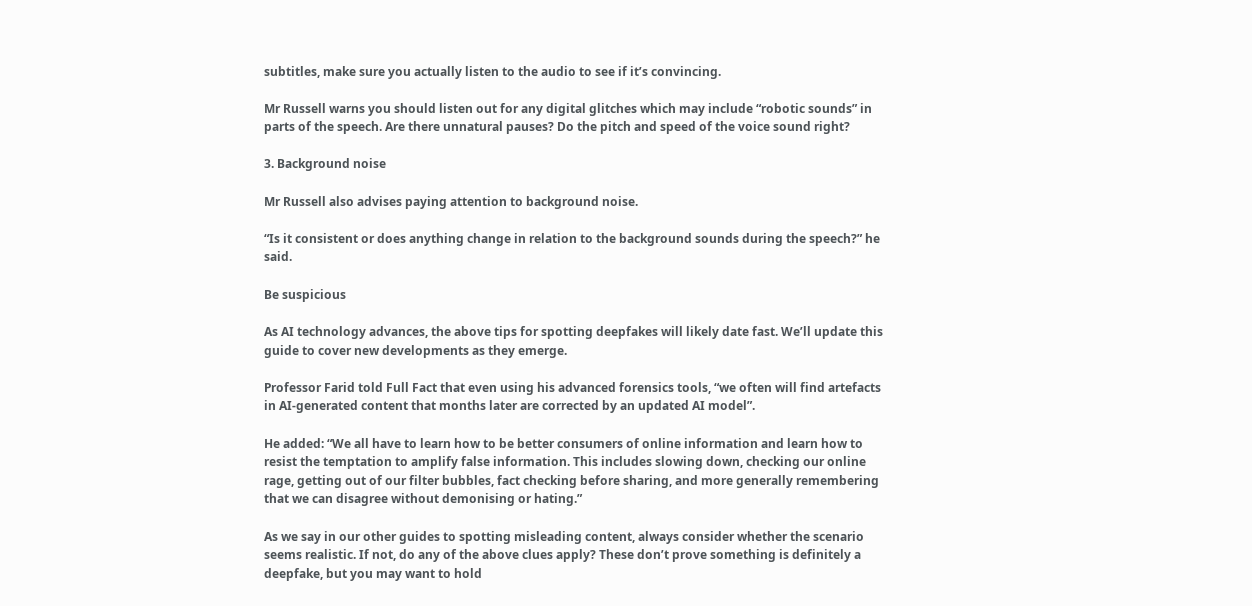subtitles, make sure you actually listen to the audio to see if it’s convincing.

Mr Russell warns you should listen out for any digital glitches which may include “robotic sounds” in parts of the speech. Are there unnatural pauses? Do the pitch and speed of the voice sound right?

3. Background noise

Mr Russell also advises paying attention to background noise.

“Is it consistent or does anything change in relation to the background sounds during the speech?” he said.

Be suspicious

As AI technology advances, the above tips for spotting deepfakes will likely date fast. We’ll update this guide to cover new developments as they emerge.

Professor Farid told Full Fact that even using his advanced forensics tools, “we often will find artefacts in AI-generated content that months later are corrected by an updated AI model”.

He added: “We all have to learn how to be better consumers of online information and learn how to resist the temptation to amplify false information. This includes slowing down, checking our online rage, getting out of our filter bubbles, fact checking before sharing, and more generally remembering that we can disagree without demonising or hating.”

As we say in our other guides to spotting misleading content, always consider whether the scenario seems realistic. If not, do any of the above clues apply? These don’t prove something is definitely a deepfake, but you may want to hold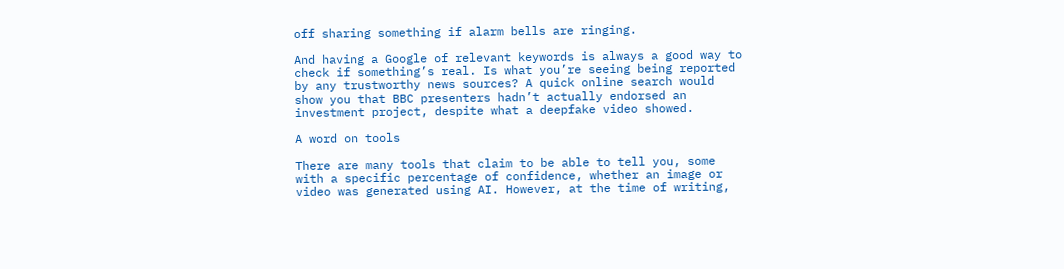off sharing something if alarm bells are ringing.

And having a Google of relevant keywords is always a good way to check if something’s real. Is what you’re seeing being reported by any trustworthy news sources? A quick online search would show you that BBC presenters hadn’t actually endorsed an investment project, despite what a deepfake video showed.

A word on tools

There are many tools that claim to be able to tell you, some with a specific percentage of confidence, whether an image or video was generated using AI. However, at the time of writing,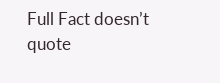Full Fact doesn’t quote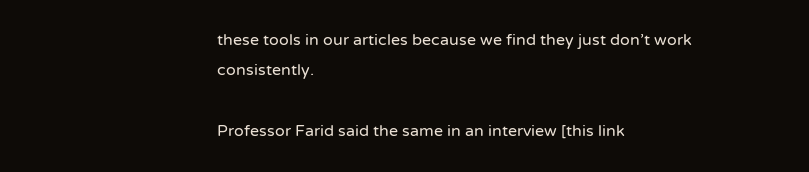these tools in our articles because we find they just don’t work consistently.

Professor Farid said the same in an interview [this link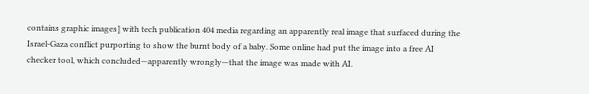contains graphic images] with tech publication 404 media regarding an apparently real image that surfaced during the Israel-Gaza conflict purporting to show the burnt body of a baby. Some online had put the image into a free AI checker tool, which concluded—apparently wrongly—that the image was made with AI.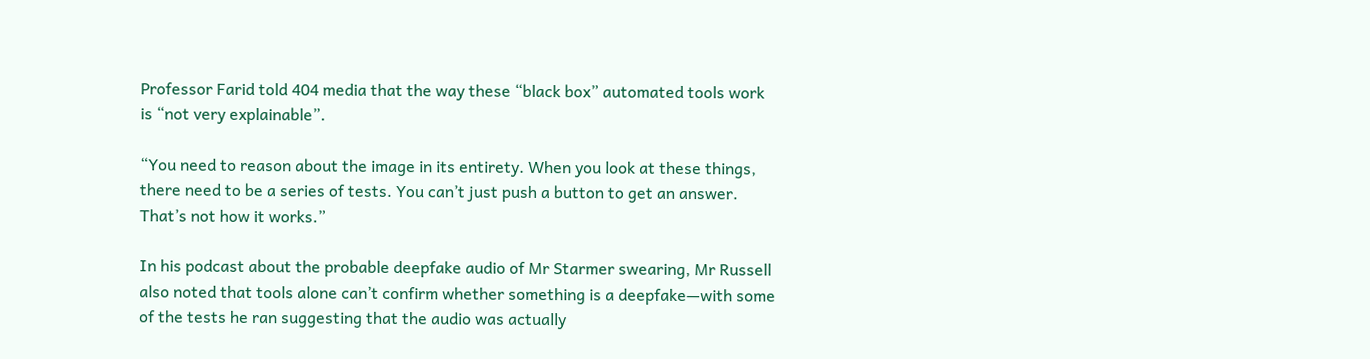Professor Farid told 404 media that the way these “black box” automated tools work is “not very explainable”.

“You need to reason about the image in its entirety. When you look at these things, there need to be a series of tests. You can’t just push a button to get an answer. That’s not how it works.”

In his podcast about the probable deepfake audio of Mr Starmer swearing, Mr Russell also noted that tools alone can’t confirm whether something is a deepfake—with some of the tests he ran suggesting that the audio was actually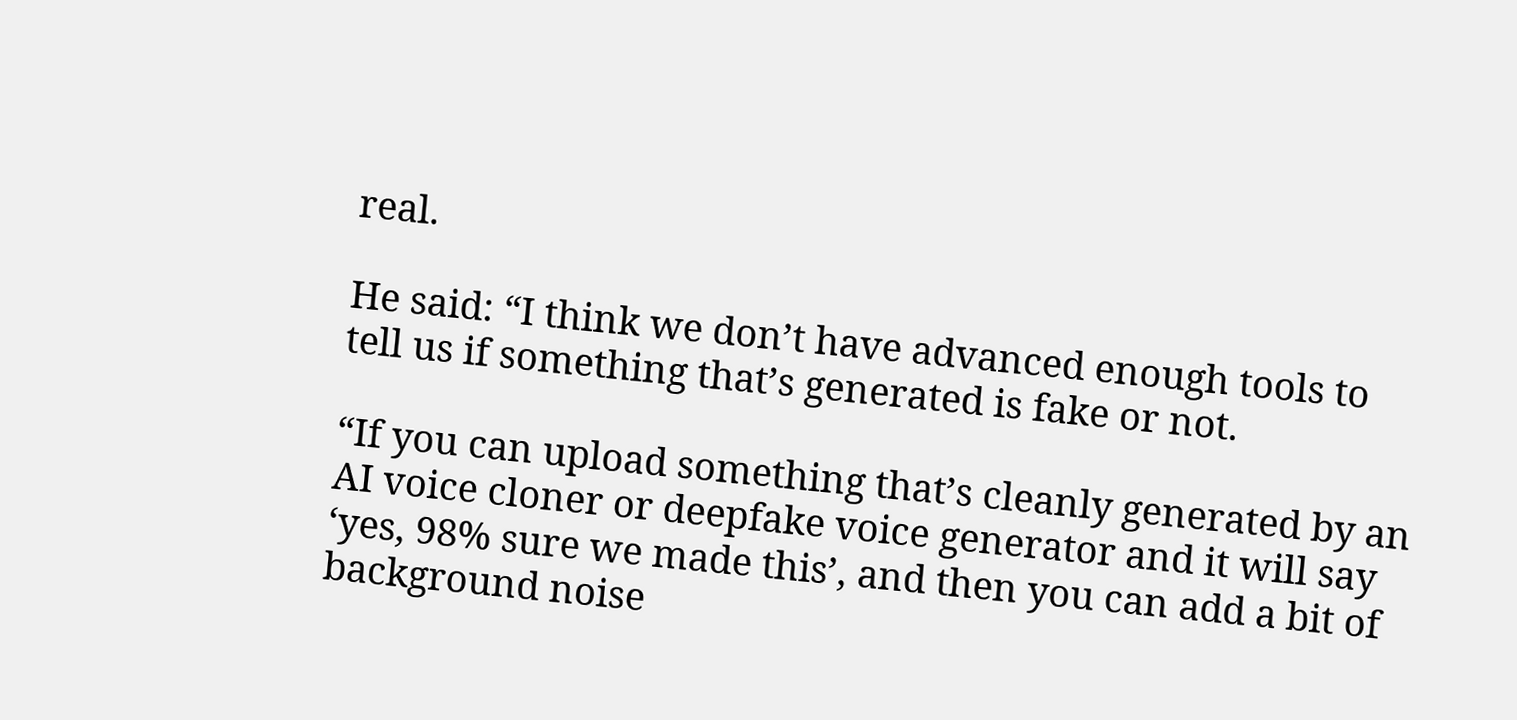real.

He said: “I think we don’t have advanced enough tools to tell us if something that’s generated is fake or not.

“If you can upload something that’s cleanly generated by an AI voice cloner or deepfake voice generator and it will say ‘yes, 98% sure we made this’, and then you can add a bit of background noise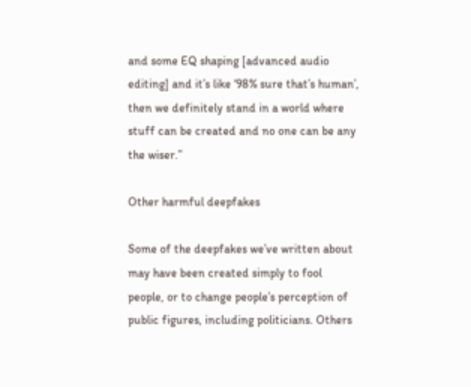and some EQ shaping [advanced audio editing] and it’s like ‘98% sure that’s human’, then we definitely stand in a world where stuff can be created and no one can be any the wiser.”

Other harmful deepfakes

Some of the deepfakes we’ve written about may have been created simply to fool people, or to change people’s perception of public figures, including politicians. Others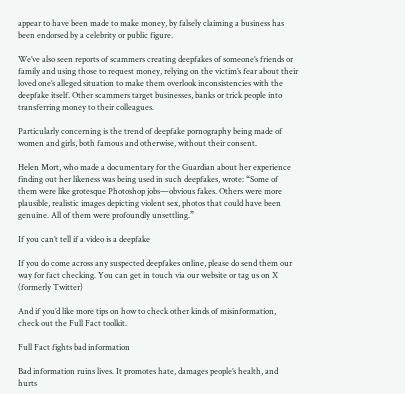appear to have been made to make money, by falsely claiming a business has been endorsed by a celebrity or public figure.

We’ve also seen reports of scammers creating deepfakes of someone’s friends or family and using those to request money, relying on the victim’s fear about their loved one’s alleged situation to make them overlook inconsistencies with the deepfake itself. Other scammers target businesses, banks or trick people into transferring money to their colleagues.

Particularly concerning is the trend of deepfake pornography being made of women and girls, both famous and otherwise, without their consent.

Helen Mort, who made a documentary for the Guardian about her experience finding out her likeness was being used in such deepfakes, wrote: “Some of them were like grotesque Photoshop jobs—obvious fakes. Others were more plausible, realistic images depicting violent sex, photos that could have been genuine. All of them were profoundly unsettling.”

If you can’t tell if a video is a deepfake

If you do come across any suspected deepfakes online, please do send them our way for fact checking. You can get in touch via our website or tag us on X (formerly Twitter)

And if you’d like more tips on how to check other kinds of misinformation, check out the Full Fact toolkit.

Full Fact fights bad information

Bad information ruins lives. It promotes hate, damages people’s health, and hurts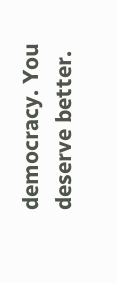democracy. You deserve better.